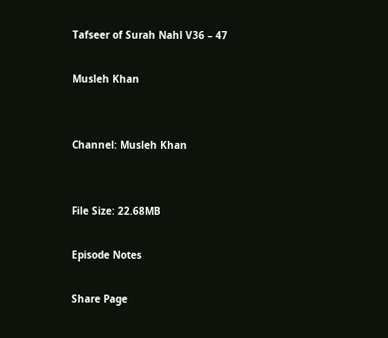Tafseer of Surah Nahl V36 – 47

Musleh Khan


Channel: Musleh Khan


File Size: 22.68MB

Episode Notes

Share Page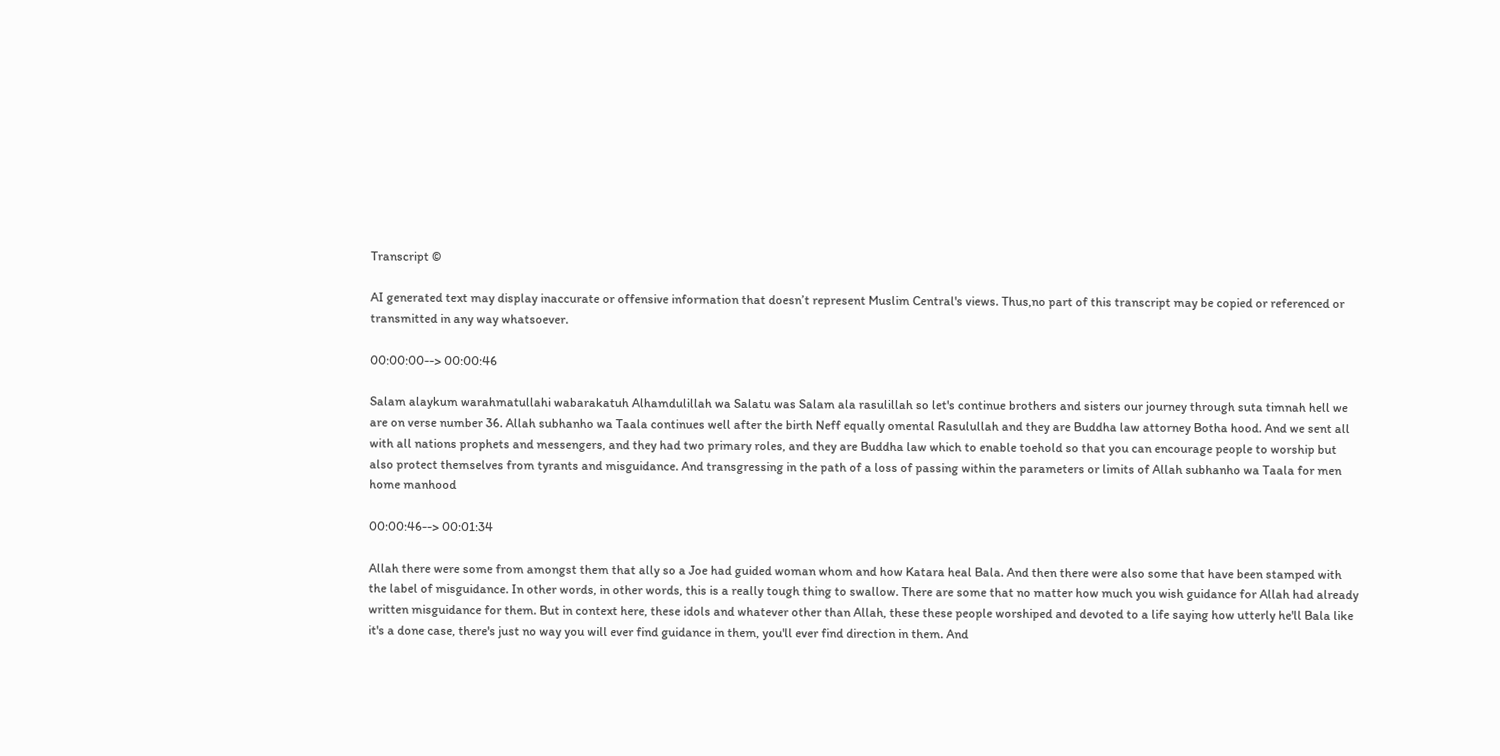Transcript ©

AI generated text may display inaccurate or offensive information that doesn’t represent Muslim Central's views. Thus,no part of this transcript may be copied or referenced or transmitted in any way whatsoever.

00:00:00--> 00:00:46

Salam alaykum warahmatullahi wabarakatuh Alhamdulillah wa Salatu was Salam ala rasulillah so let's continue brothers and sisters our journey through suta timnah hell we are on verse number 36. Allah subhanho wa Taala continues well after the birth Neff equally omental Rasulullah and they are Buddha law attorney Botha hood. And we sent all with all nations prophets and messengers, and they had two primary roles, and they are Buddha law which to enable toehold so that you can encourage people to worship but also protect themselves from tyrants and misguidance. And transgressing in the path of a loss of passing within the parameters or limits of Allah subhanho wa Taala for men home manhood

00:00:46--> 00:01:34

Allah there were some from amongst them that ally so a Joe had guided woman whom and how Katara heal Bala. And then there were also some that have been stamped with the label of misguidance. In other words, in other words, this is a really tough thing to swallow. There are some that no matter how much you wish guidance for Allah had already written misguidance for them. But in context here, these idols and whatever other than Allah, these these people worshiped and devoted to a life saying how utterly he'll Bala like it's a done case, there's just no way you will ever find guidance in them, you'll ever find direction in them. And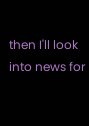then I'll look into news for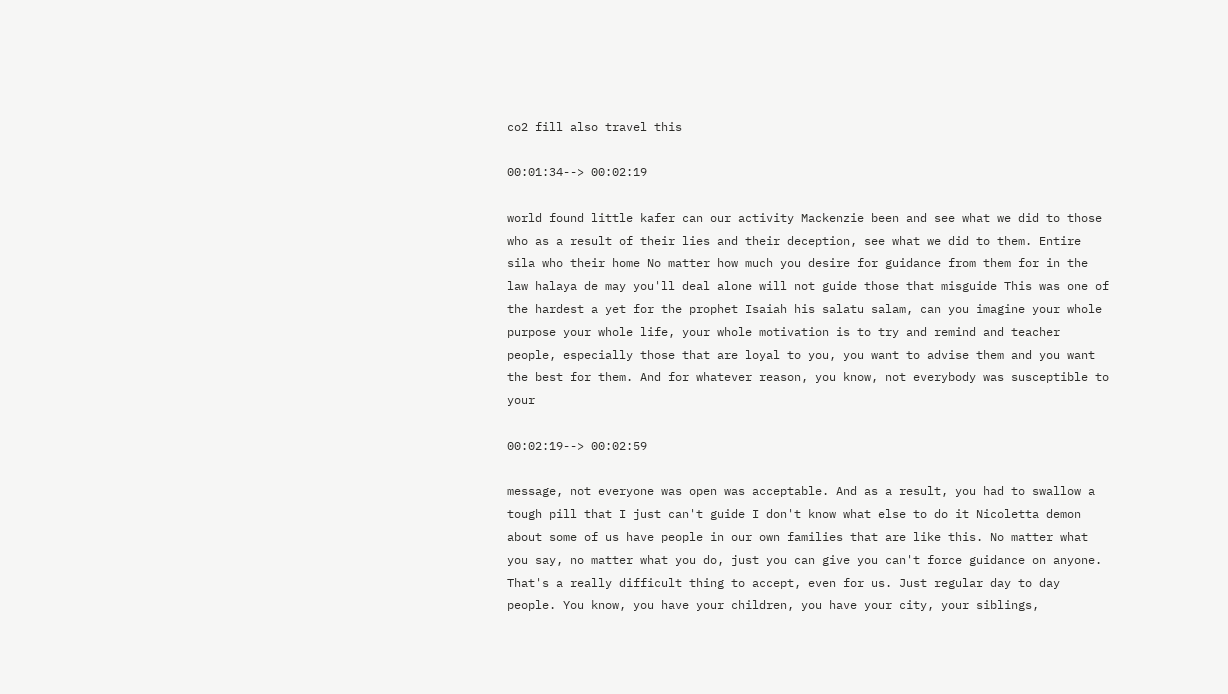co2 fill also travel this

00:01:34--> 00:02:19

world found little kafer can our activity Mackenzie been and see what we did to those who as a result of their lies and their deception, see what we did to them. Entire sila who their home No matter how much you desire for guidance from them for in the law halaya de may you'll deal alone will not guide those that misguide This was one of the hardest a yet for the prophet Isaiah his salatu salam, can you imagine your whole purpose your whole life, your whole motivation is to try and remind and teacher people, especially those that are loyal to you, you want to advise them and you want the best for them. And for whatever reason, you know, not everybody was susceptible to your

00:02:19--> 00:02:59

message, not everyone was open was acceptable. And as a result, you had to swallow a tough pill that I just can't guide I don't know what else to do it Nicoletta demon about some of us have people in our own families that are like this. No matter what you say, no matter what you do, just you can give you can't force guidance on anyone. That's a really difficult thing to accept, even for us. Just regular day to day people. You know, you have your children, you have your city, your siblings,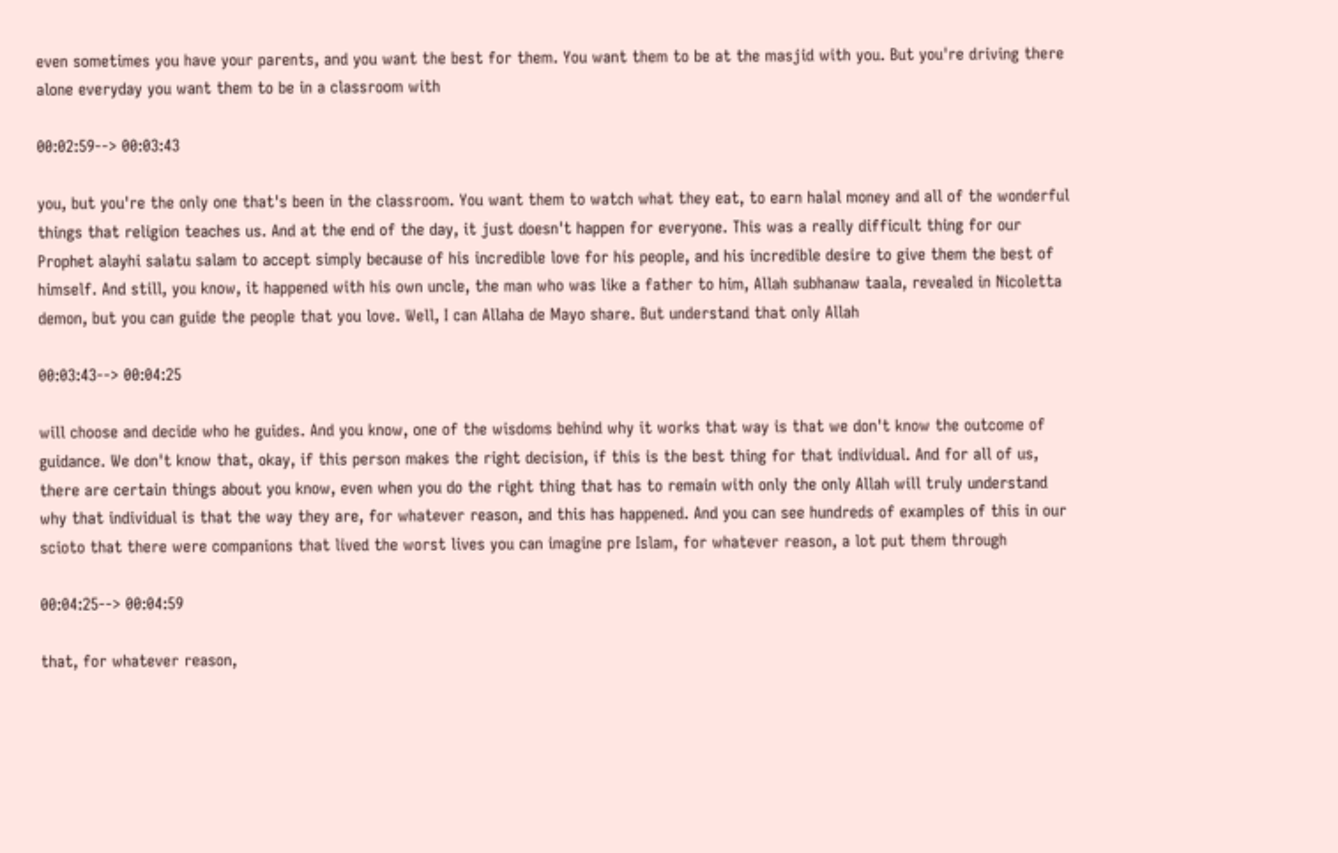even sometimes you have your parents, and you want the best for them. You want them to be at the masjid with you. But you're driving there alone everyday you want them to be in a classroom with

00:02:59--> 00:03:43

you, but you're the only one that's been in the classroom. You want them to watch what they eat, to earn halal money and all of the wonderful things that religion teaches us. And at the end of the day, it just doesn't happen for everyone. This was a really difficult thing for our Prophet alayhi salatu salam to accept simply because of his incredible love for his people, and his incredible desire to give them the best of himself. And still, you know, it happened with his own uncle, the man who was like a father to him, Allah subhanaw taala, revealed in Nicoletta demon, but you can guide the people that you love. Well, I can Allaha de Mayo share. But understand that only Allah

00:03:43--> 00:04:25

will choose and decide who he guides. And you know, one of the wisdoms behind why it works that way is that we don't know the outcome of guidance. We don't know that, okay, if this person makes the right decision, if this is the best thing for that individual. And for all of us, there are certain things about you know, even when you do the right thing that has to remain with only the only Allah will truly understand why that individual is that the way they are, for whatever reason, and this has happened. And you can see hundreds of examples of this in our scioto that there were companions that lived the worst lives you can imagine pre Islam, for whatever reason, a lot put them through

00:04:25--> 00:04:59

that, for whatever reason,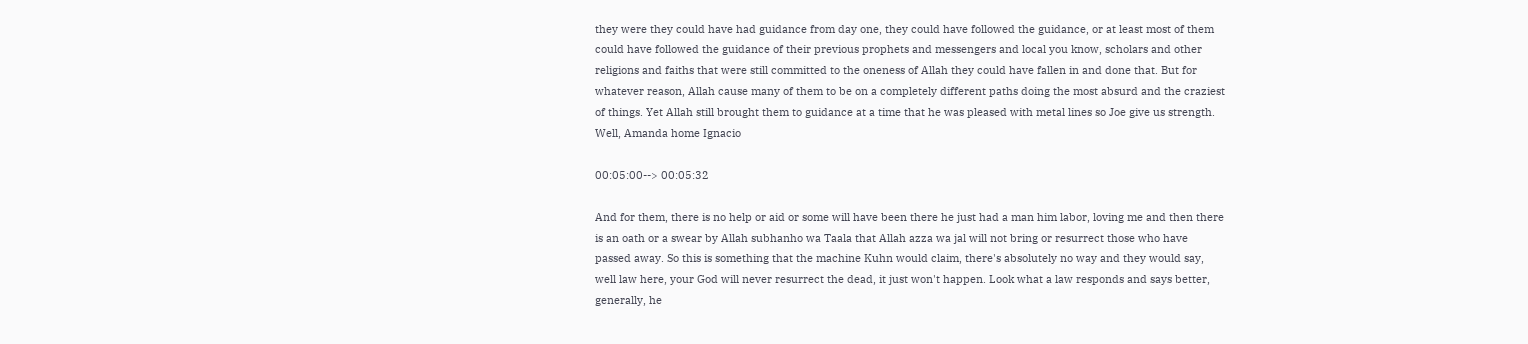they were they could have had guidance from day one, they could have followed the guidance, or at least most of them could have followed the guidance of their previous prophets and messengers and local you know, scholars and other religions and faiths that were still committed to the oneness of Allah they could have fallen in and done that. But for whatever reason, Allah cause many of them to be on a completely different paths doing the most absurd and the craziest of things. Yet Allah still brought them to guidance at a time that he was pleased with metal lines so Joe give us strength. Well, Amanda home Ignacio

00:05:00--> 00:05:32

And for them, there is no help or aid or some will have been there he just had a man him labor, loving me and then there is an oath or a swear by Allah subhanho wa Taala that Allah azza wa jal will not bring or resurrect those who have passed away. So this is something that the machine Kuhn would claim, there's absolutely no way and they would say, well law here, your God will never resurrect the dead, it just won't happen. Look what a law responds and says better, generally, he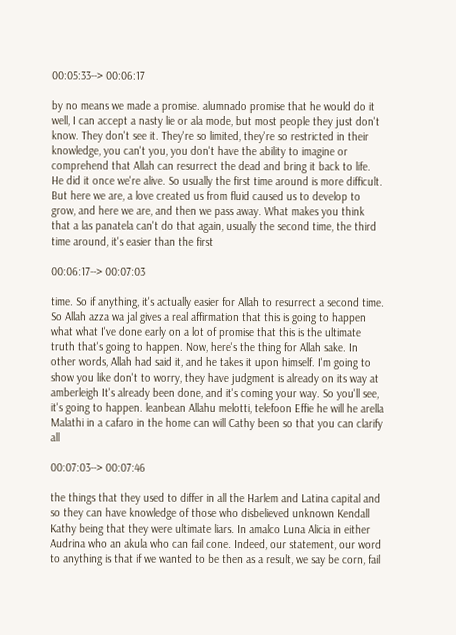00:05:33--> 00:06:17

by no means we made a promise. alumnado promise that he would do it well, I can accept a nasty lie or ala mode, but most people they just don't know. They don't see it. They're so limited, they're so restricted in their knowledge, you can't you, you don't have the ability to imagine or comprehend that Allah can resurrect the dead and bring it back to life. He did it once we're alive. So usually the first time around is more difficult. But here we are, a love created us from fluid caused us to develop to grow, and here we are, and then we pass away. What makes you think that a las panatela can't do that again, usually the second time, the third time around, it's easier than the first

00:06:17--> 00:07:03

time. So if anything, it's actually easier for Allah to resurrect a second time. So Allah azza wa jal gives a real affirmation that this is going to happen what what I've done early on a lot of promise that this is the ultimate truth that's going to happen. Now, here's the thing for Allah sake. In other words, Allah had said it, and he takes it upon himself. I'm going to show you like don't to worry, they have judgment is already on its way at amberleigh It's already been done, and it's coming your way. So you'll see, it's going to happen. leanbean Allahu melotti, telefoon Effie he will he arella Malathi in a cafaro in the home can will Cathy been so that you can clarify all

00:07:03--> 00:07:46

the things that they used to differ in all the Harlem and Latina capital and so they can have knowledge of those who disbelieved unknown Kendall Kathy being that they were ultimate liars. In amalco Luna Alicia in either Audrina who an akula who can fail cone. Indeed, our statement, our word to anything is that if we wanted to be then as a result, we say be corn, fail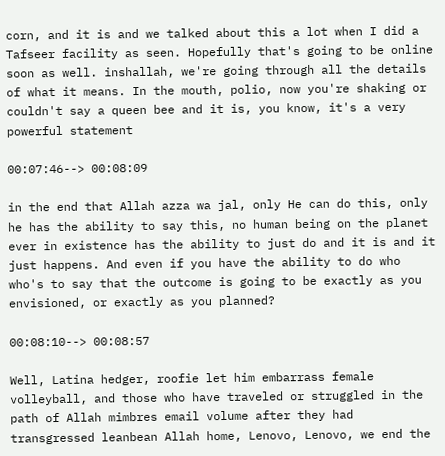corn, and it is and we talked about this a lot when I did a Tafseer facility as seen. Hopefully that's going to be online soon as well. inshallah, we're going through all the details of what it means. In the mouth, polio, now you're shaking or couldn't say a queen bee and it is, you know, it's a very powerful statement

00:07:46--> 00:08:09

in the end that Allah azza wa jal, only He can do this, only he has the ability to say this, no human being on the planet ever in existence has the ability to just do and it is and it just happens. And even if you have the ability to do who who's to say that the outcome is going to be exactly as you envisioned, or exactly as you planned?

00:08:10--> 00:08:57

Well, Latina hedger, roofie let him embarrass female volleyball, and those who have traveled or struggled in the path of Allah mimbres email volume after they had transgressed leanbean Allah home, Lenovo, Lenovo, we end the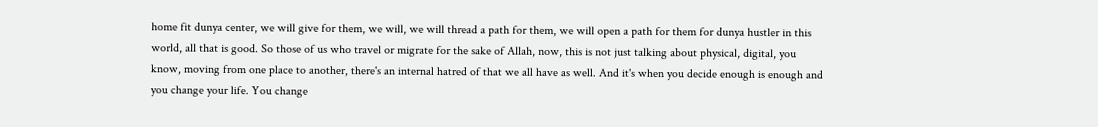home fit dunya center, we will give for them, we will, we will thread a path for them, we will open a path for them for dunya hustler in this world, all that is good. So those of us who travel or migrate for the sake of Allah, now, this is not just talking about physical, digital, you know, moving from one place to another, there's an internal hatred of that we all have as well. And it's when you decide enough is enough and you change your life. You change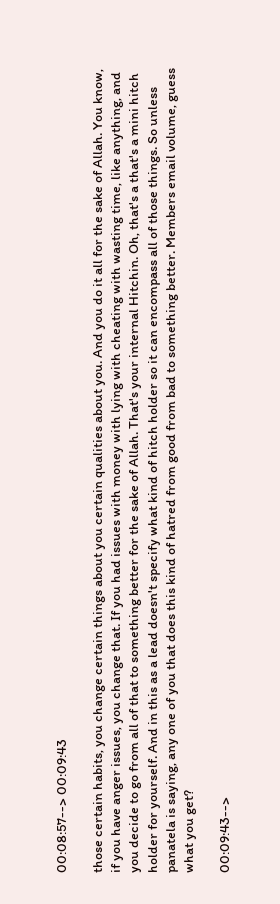00:08:57--> 00:09:43

those certain habits, you change certain things about you certain qualities about you. And you do it all for the sake of Allah. You know, if you have anger issues, you change that. If you had issues with money with lying with cheating with wasting time, like anything, and you decide to go from all of that to something better for the sake of Allah. That's your internal Hitchin. Oh, that's a that's a mini hitch holder for yourself. And in this as a lead doesn't specify what kind of hitch holder so it can encompass all of those things. So unless panatela is saying, any one of you that does this kind of hatred from good from bad to something better. Members email volume, guess what you get?

00:09:43-->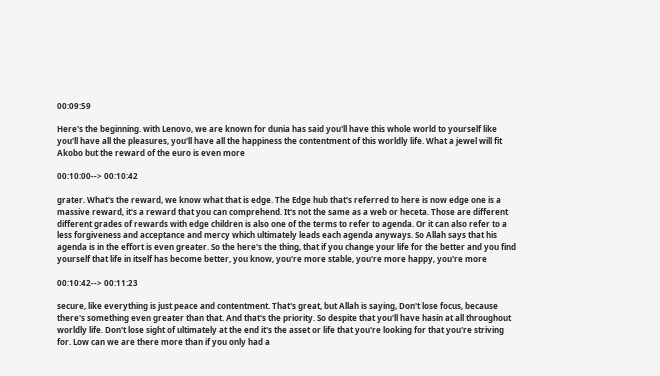00:09:59

Here's the beginning. with Lenovo, we are known for dunia has said you'll have this whole world to yourself like you'll have all the pleasures, you'll have all the happiness the contentment of this worldly life. What a jewel will fit Akobo but the reward of the euro is even more

00:10:00--> 00:10:42

grater. What's the reward, we know what that is edge. The Edge hub that's referred to here is now edge one is a massive reward, it's a reward that you can comprehend. It's not the same as a web or heceta. Those are different different grades of rewards with edge children is also one of the terms to refer to agenda. Or it can also refer to a less forgiveness and acceptance and mercy which ultimately leads each agenda anyways. So Allah says that his agenda is in the effort is even greater. So the here's the thing, that if you change your life for the better and you find yourself that life in itself has become better, you know, you're more stable, you're more happy, you're more

00:10:42--> 00:11:23

secure, like everything is just peace and contentment. That's great, but Allah is saying, Don't lose focus, because there's something even greater than that. And that's the priority. So despite that you'll have hasin at all throughout worldly life. Don't lose sight of ultimately at the end it's the asset or life that you're looking for that you're striving for. Low can we are there more than if you only had a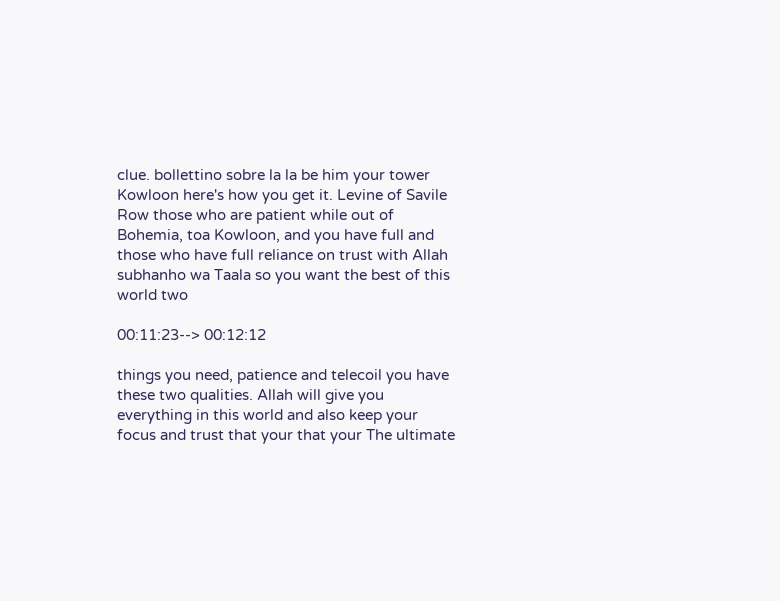clue. bollettino sobre la la be him your tower Kowloon here's how you get it. Levine of Savile Row those who are patient while out of Bohemia, toa Kowloon, and you have full and those who have full reliance on trust with Allah subhanho wa Taala so you want the best of this world two

00:11:23--> 00:12:12

things you need, patience and telecoil you have these two qualities. Allah will give you everything in this world and also keep your focus and trust that your that your The ultimate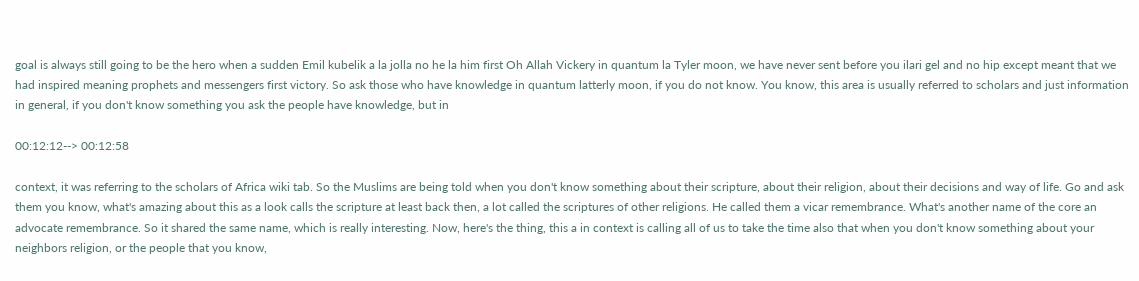goal is always still going to be the hero when a sudden Emil kubelik a la jolla no he la him first Oh Allah Vickery in quantum la Tyler moon, we have never sent before you ilari gel and no hip except meant that we had inspired meaning prophets and messengers first victory. So ask those who have knowledge in quantum latterly moon, if you do not know. You know, this area is usually referred to scholars and just information in general, if you don't know something you ask the people have knowledge, but in

00:12:12--> 00:12:58

context, it was referring to the scholars of Africa wiki tab. So the Muslims are being told when you don't know something about their scripture, about their religion, about their decisions and way of life. Go and ask them you know, what's amazing about this as a look calls the scripture at least back then, a lot called the scriptures of other religions. He called them a vicar remembrance. What's another name of the core an advocate remembrance. So it shared the same name, which is really interesting. Now, here's the thing, this a in context is calling all of us to take the time also that when you don't know something about your neighbors religion, or the people that you know,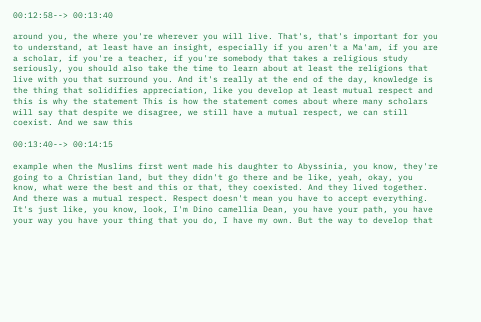00:12:58--> 00:13:40

around you, the where you're wherever you will live. That's, that's important for you to understand, at least have an insight, especially if you aren't a Ma'am, if you are a scholar, if you're a teacher, if you're somebody that takes a religious study seriously, you should also take the time to learn about at least the religions that live with you that surround you. And it's really at the end of the day, knowledge is the thing that solidifies appreciation, like you develop at least mutual respect and this is why the statement This is how the statement comes about where many scholars will say that despite we disagree, we still have a mutual respect, we can still coexist. And we saw this

00:13:40--> 00:14:15

example when the Muslims first went made his daughter to Abyssinia, you know, they're going to a Christian land, but they didn't go there and be like, yeah, okay, you know, what were the best and this or that, they coexisted. And they lived together. And there was a mutual respect. Respect doesn't mean you have to accept everything. It's just like, you know, look, I'm Dino camellia Dean, you have your path, you have your way you have your thing that you do, I have my own. But the way to develop that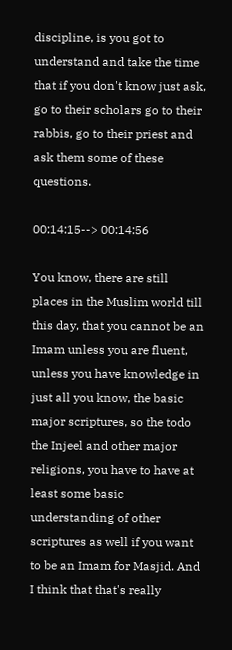discipline, is you got to understand and take the time that if you don't know just ask, go to their scholars go to their rabbis, go to their priest and ask them some of these questions.

00:14:15--> 00:14:56

You know, there are still places in the Muslim world till this day, that you cannot be an Imam unless you are fluent, unless you have knowledge in just all you know, the basic major scriptures, so the todo the Injeel and other major religions, you have to have at least some basic understanding of other scriptures as well if you want to be an Imam for Masjid. And I think that that's really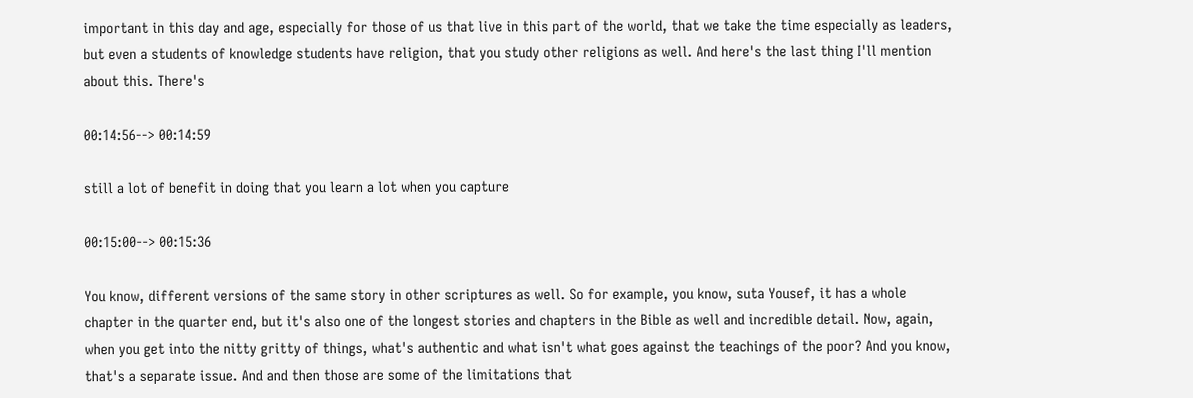important in this day and age, especially for those of us that live in this part of the world, that we take the time especially as leaders, but even a students of knowledge students have religion, that you study other religions as well. And here's the last thing I'll mention about this. There's

00:14:56--> 00:14:59

still a lot of benefit in doing that you learn a lot when you capture

00:15:00--> 00:15:36

You know, different versions of the same story in other scriptures as well. So for example, you know, suta Yousef, it has a whole chapter in the quarter end, but it's also one of the longest stories and chapters in the Bible as well and incredible detail. Now, again, when you get into the nitty gritty of things, what's authentic and what isn't what goes against the teachings of the poor? And you know, that's a separate issue. And and then those are some of the limitations that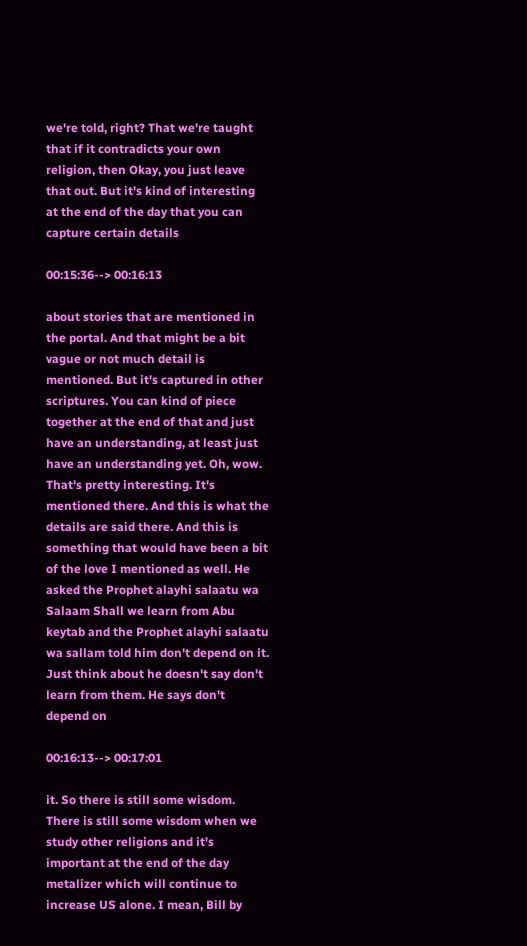we're told, right? That we're taught that if it contradicts your own religion, then Okay, you just leave that out. But it's kind of interesting at the end of the day that you can capture certain details

00:15:36--> 00:16:13

about stories that are mentioned in the portal. And that might be a bit vague or not much detail is mentioned. But it's captured in other scriptures. You can kind of piece together at the end of that and just have an understanding, at least just have an understanding yet. Oh, wow. That's pretty interesting. It's mentioned there. And this is what the details are said there. And this is something that would have been a bit of the love I mentioned as well. He asked the Prophet alayhi salaatu wa Salaam Shall we learn from Abu keytab and the Prophet alayhi salaatu wa sallam told him don't depend on it. Just think about he doesn't say don't learn from them. He says don't depend on

00:16:13--> 00:17:01

it. So there is still some wisdom. There is still some wisdom when we study other religions and it's important at the end of the day metalizer which will continue to increase US alone. I mean, Bill by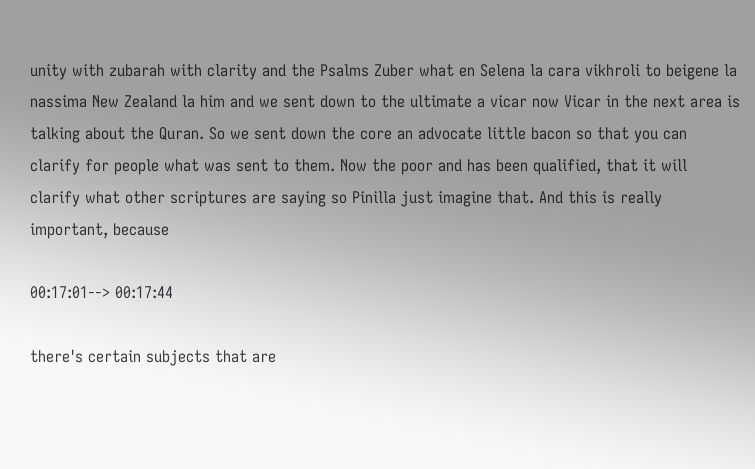unity with zubarah with clarity and the Psalms Zuber what en Selena la cara vikhroli to beigene la nassima New Zealand la him and we sent down to the ultimate a vicar now Vicar in the next area is talking about the Quran. So we sent down the core an advocate little bacon so that you can clarify for people what was sent to them. Now the poor and has been qualified, that it will clarify what other scriptures are saying so Pinilla just imagine that. And this is really important, because

00:17:01--> 00:17:44

there's certain subjects that are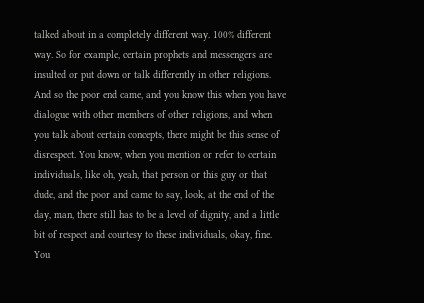talked about in a completely different way. 100% different way. So for example, certain prophets and messengers are insulted or put down or talk differently in other religions. And so the poor end came, and you know this when you have dialogue with other members of other religions, and when you talk about certain concepts, there might be this sense of disrespect. You know, when you mention or refer to certain individuals, like oh, yeah, that person or this guy or that dude, and the poor and came to say, look, at the end of the day, man, there still has to be a level of dignity, and a little bit of respect and courtesy to these individuals, okay, fine. You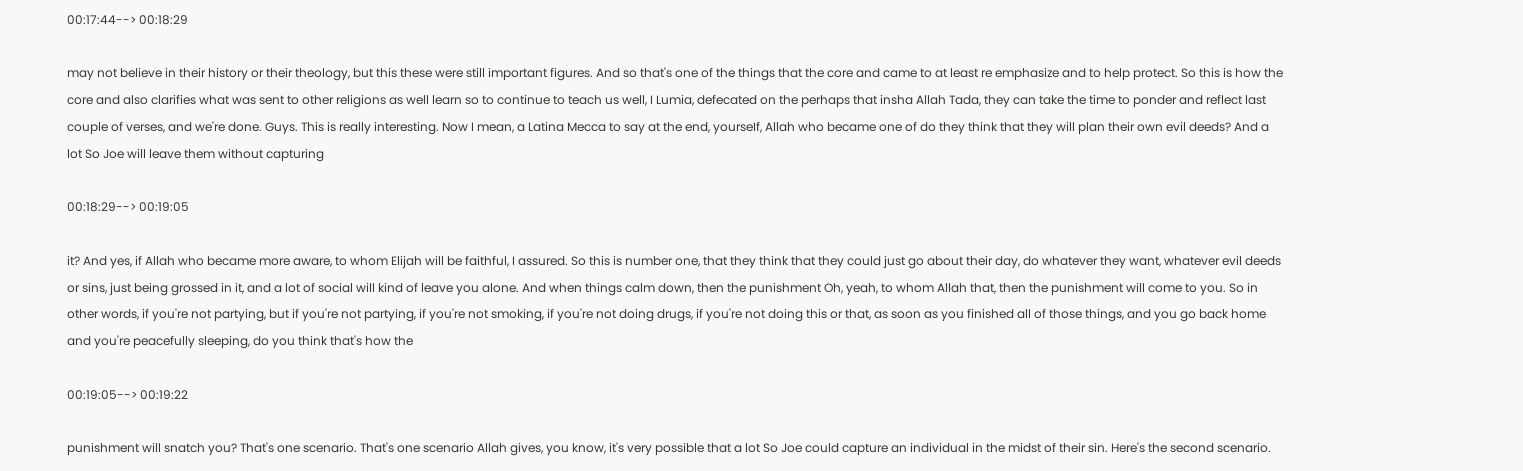00:17:44--> 00:18:29

may not believe in their history or their theology, but this these were still important figures. And so that's one of the things that the core and came to at least re emphasize and to help protect. So this is how the core and also clarifies what was sent to other religions as well learn so to continue to teach us well, I Lumia, defecated on the perhaps that insha Allah Tada, they can take the time to ponder and reflect last couple of verses, and we're done. Guys. This is really interesting. Now I mean, a Latina Mecca to say at the end, yourseIf, Allah who became one of do they think that they will plan their own evil deeds? And a lot So Joe will leave them without capturing

00:18:29--> 00:19:05

it? And yes, if Allah who became more aware, to whom Elijah will be faithful, I assured. So this is number one, that they think that they could just go about their day, do whatever they want, whatever evil deeds or sins, just being grossed in it, and a lot of social will kind of leave you alone. And when things calm down, then the punishment Oh, yeah, to whom Allah that, then the punishment will come to you. So in other words, if you're not partying, but if you're not partying, if you're not smoking, if you're not doing drugs, if you're not doing this or that, as soon as you finished all of those things, and you go back home and you're peacefully sleeping, do you think that's how the

00:19:05--> 00:19:22

punishment will snatch you? That's one scenario. That's one scenario Allah gives, you know, it's very possible that a lot So Joe could capture an individual in the midst of their sin. Here's the second scenario.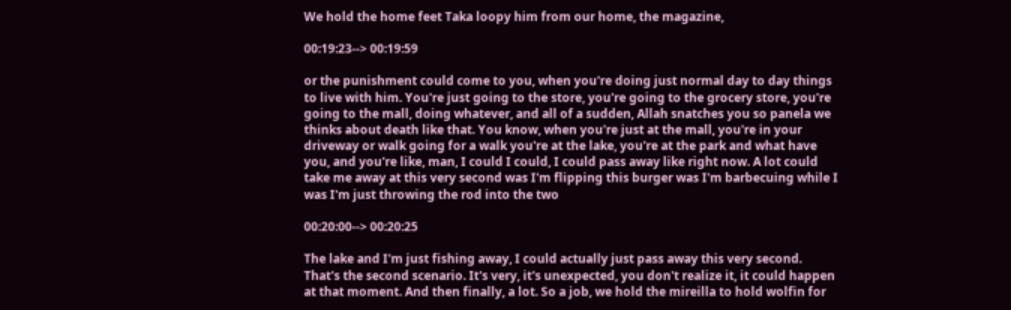We hold the home feet Taka loopy him from our home, the magazine,

00:19:23--> 00:19:59

or the punishment could come to you, when you're doing just normal day to day things to live with him. You're just going to the store, you're going to the grocery store, you're going to the mall, doing whatever, and all of a sudden, Allah snatches you so panela we thinks about death like that. You know, when you're just at the mall, you're in your driveway or walk going for a walk you're at the lake, you're at the park and what have you, and you're like, man, I could I could, I could pass away like right now. A lot could take me away at this very second was I'm flipping this burger was I'm barbecuing while I was I'm just throwing the rod into the two

00:20:00--> 00:20:25

The lake and I'm just fishing away, I could actually just pass away this very second. That's the second scenario. It's very, it's unexpected, you don't realize it, it could happen at that moment. And then finally, a lot. So a job, we hold the mireilla to hold wolfin for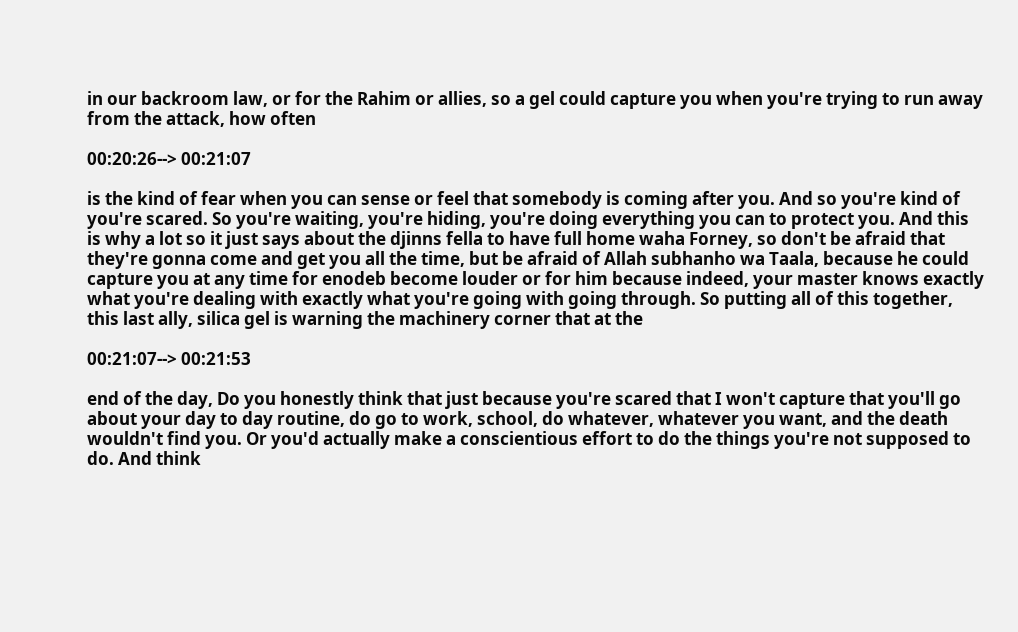in our backroom law, or for the Rahim or allies, so a gel could capture you when you're trying to run away from the attack, how often

00:20:26--> 00:21:07

is the kind of fear when you can sense or feel that somebody is coming after you. And so you're kind of you're scared. So you're waiting, you're hiding, you're doing everything you can to protect you. And this is why a lot so it just says about the djinns fella to have full home waha Forney, so don't be afraid that they're gonna come and get you all the time, but be afraid of Allah subhanho wa Taala, because he could capture you at any time for enodeb become louder or for him because indeed, your master knows exactly what you're dealing with exactly what you're going with going through. So putting all of this together, this last ally, silica gel is warning the machinery corner that at the

00:21:07--> 00:21:53

end of the day, Do you honestly think that just because you're scared that I won't capture that you'll go about your day to day routine, do go to work, school, do whatever, whatever you want, and the death wouldn't find you. Or you'd actually make a conscientious effort to do the things you're not supposed to do. And think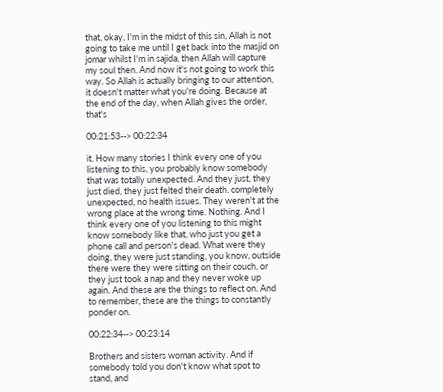that, okay, I'm in the midst of this sin, Allah is not going to take me until I get back into the masjid on jomar whilst I'm in sajida, then Allah will capture my soul then. And now it's not going to work this way. So Allah is actually bringing to our attention, it doesn't matter what you're doing. Because at the end of the day, when Allah gives the order, that's

00:21:53--> 00:22:34

it. How many stories I think every one of you listening to this, you probably know somebody that was totally unexpected. And they just, they just died, they just felted their death. completely unexpected, no health issues. They weren't at the wrong place at the wrong time. Nothing. And I think every one of you listening to this might know somebody like that, who just you get a phone call and person's dead. What were they doing, they were just standing, you know, outside there were they were sitting on their couch, or they just took a nap and they never woke up again. And these are the things to reflect on. And to remember, these are the things to constantly ponder on.

00:22:34--> 00:23:14

Brothers and sisters woman activity. And if somebody told you don't know what spot to stand, and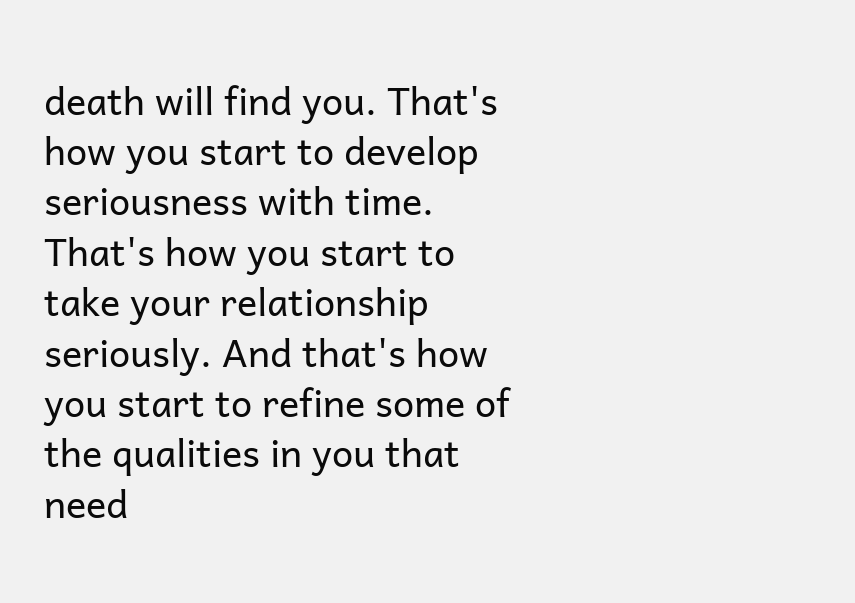death will find you. That's how you start to develop seriousness with time. That's how you start to take your relationship seriously. And that's how you start to refine some of the qualities in you that need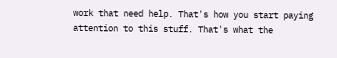work that need help. That's how you start paying attention to this stuff. That's what the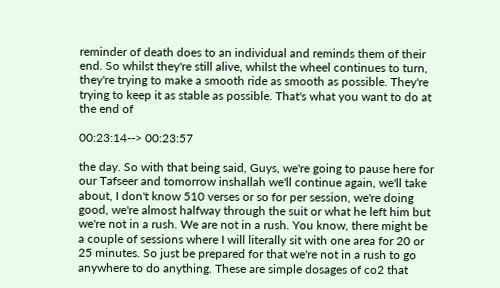reminder of death does to an individual and reminds them of their end. So whilst they're still alive, whilst the wheel continues to turn, they're trying to make a smooth ride as smooth as possible. They're trying to keep it as stable as possible. That's what you want to do at the end of

00:23:14--> 00:23:57

the day. So with that being said, Guys, we're going to pause here for our Tafseer and tomorrow inshallah we'll continue again, we'll take about, I don't know 510 verses or so for per session, we're doing good, we're almost halfway through the suit or what he left him but we're not in a rush. We are not in a rush. You know, there might be a couple of sessions where I will literally sit with one area for 20 or 25 minutes. So just be prepared for that we're not in a rush to go anywhere to do anything. These are simple dosages of co2 that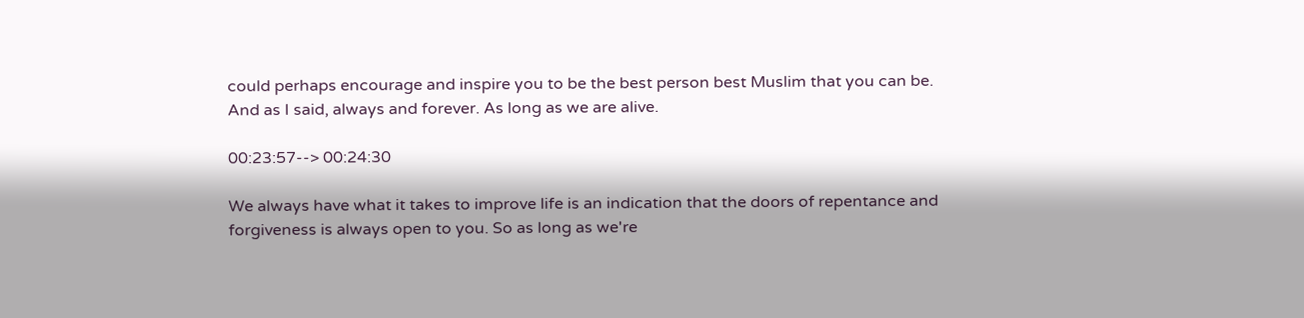could perhaps encourage and inspire you to be the best person best Muslim that you can be. And as I said, always and forever. As long as we are alive.

00:23:57--> 00:24:30

We always have what it takes to improve life is an indication that the doors of repentance and forgiveness is always open to you. So as long as we're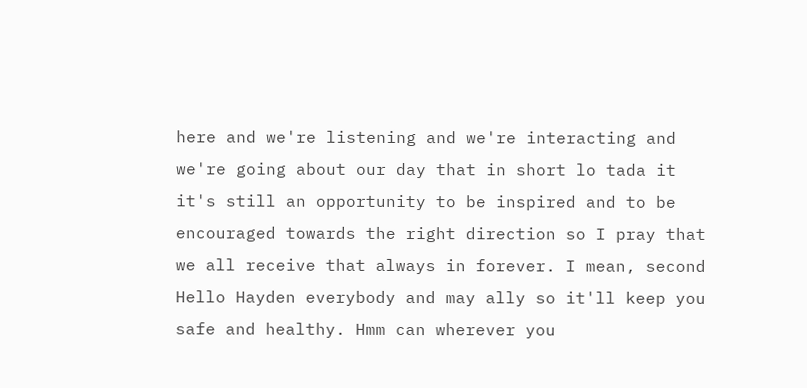here and we're listening and we're interacting and we're going about our day that in short lo tada it it's still an opportunity to be inspired and to be encouraged towards the right direction so I pray that we all receive that always in forever. I mean, second Hello Hayden everybody and may ally so it'll keep you safe and healthy. Hmm can wherever you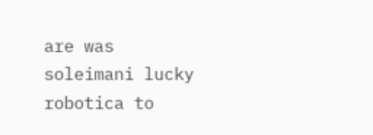are was soleimani lucky robotica to